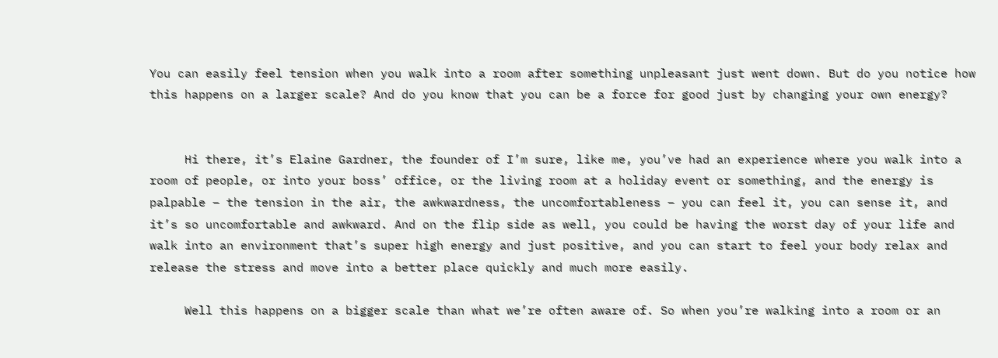You can easily feel tension when you walk into a room after something unpleasant just went down. But do you notice how this happens on a larger scale? And do you know that you can be a force for good just by changing your own energy?


     Hi there, it’s Elaine Gardner, the founder of I’m sure, like me, you’ve had an experience where you walk into a room of people, or into your boss’ office, or the living room at a holiday event or something, and the energy is palpable – the tension in the air, the awkwardness, the uncomfortableness – you can feel it, you can sense it, and it’s so uncomfortable and awkward. And on the flip side as well, you could be having the worst day of your life and walk into an environment that’s super high energy and just positive, and you can start to feel your body relax and release the stress and move into a better place quickly and much more easily.

     Well this happens on a bigger scale than what we’re often aware of. So when you’re walking into a room or an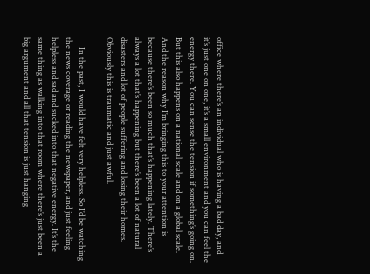office where there’s an individual who is having a bad day, and it’s just one on one, it’s a small environment and you can feel the energy there. You can sense the tension if something’s going on. But this also happens on a national scale and on a global scale. And the reason why I’m bringing this to your attention is because there’s been so much that’s happening lately. There’s always a lot that’s happening but there’s been a lot of natural disasters and lot of people suffering and losing their homes. Obviously this is traumatic and just awful.

     In the past, I would have felt very helpless. So I’d be watching the news coverage or reading the newspaper, and just feeling helpless and sad and sucked into that negative energy. It’s the same thing as walking into that room where there’s just been a big argument and all that tension is just hanging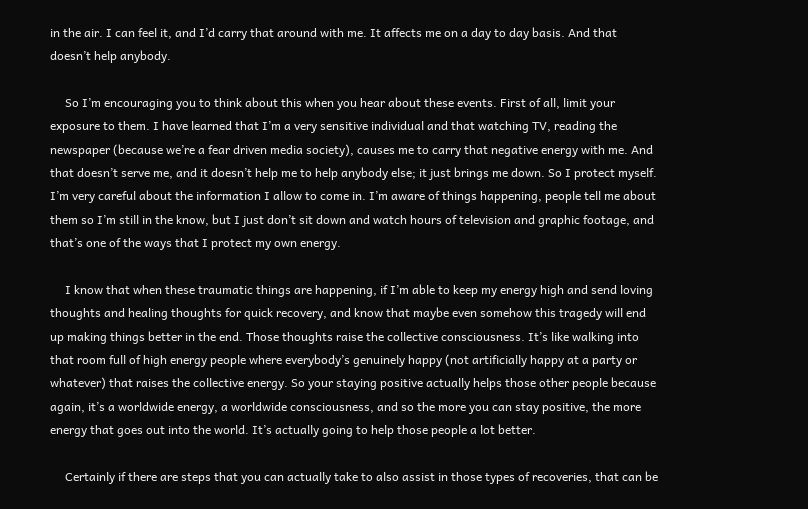in the air. I can feel it, and I’d carry that around with me. It affects me on a day to day basis. And that doesn’t help anybody.

     So I’m encouraging you to think about this when you hear about these events. First of all, limit your exposure to them. I have learned that I’m a very sensitive individual and that watching TV, reading the newspaper (because we’re a fear driven media society), causes me to carry that negative energy with me. And that doesn’t serve me, and it doesn’t help me to help anybody else; it just brings me down. So I protect myself. I’m very careful about the information I allow to come in. I’m aware of things happening, people tell me about them so I’m still in the know, but I just don’t sit down and watch hours of television and graphic footage, and that’s one of the ways that I protect my own energy.

     I know that when these traumatic things are happening, if I’m able to keep my energy high and send loving thoughts and healing thoughts for quick recovery, and know that maybe even somehow this tragedy will end up making things better in the end. Those thoughts raise the collective consciousness. It’s like walking into that room full of high energy people where everybody’s genuinely happy (not artificially happy at a party or whatever) that raises the collective energy. So your staying positive actually helps those other people because again, it’s a worldwide energy, a worldwide consciousness, and so the more you can stay positive, the more energy that goes out into the world. It’s actually going to help those people a lot better.

     Certainly if there are steps that you can actually take to also assist in those types of recoveries, that can be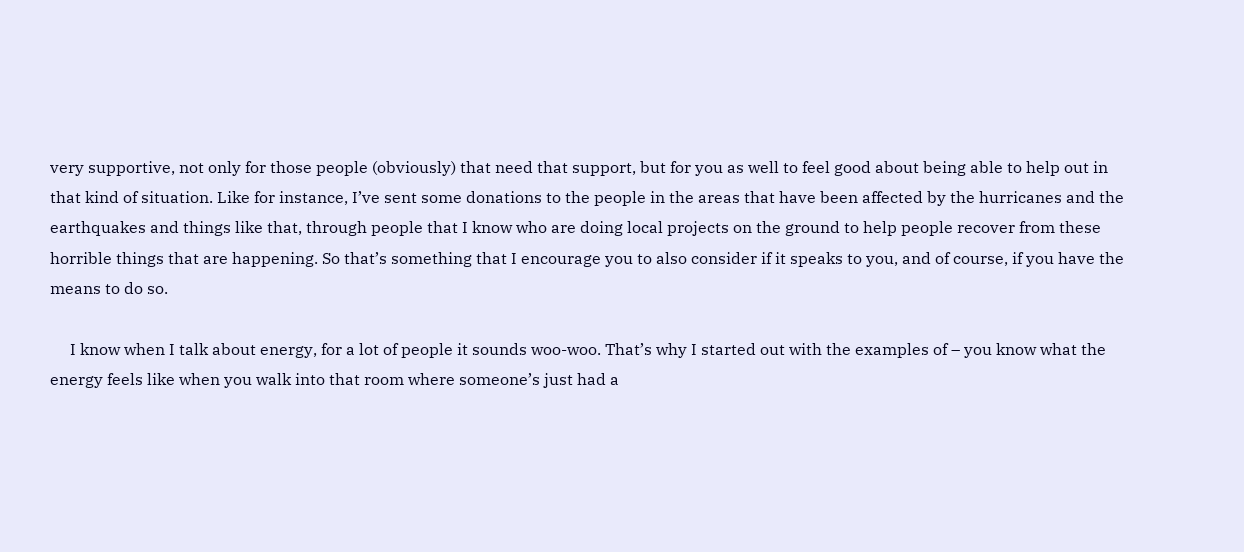very supportive, not only for those people (obviously) that need that support, but for you as well to feel good about being able to help out in that kind of situation. Like for instance, I’ve sent some donations to the people in the areas that have been affected by the hurricanes and the earthquakes and things like that, through people that I know who are doing local projects on the ground to help people recover from these horrible things that are happening. So that’s something that I encourage you to also consider if it speaks to you, and of course, if you have the means to do so.

     I know when I talk about energy, for a lot of people it sounds woo-woo. That’s why I started out with the examples of – you know what the energy feels like when you walk into that room where someone’s just had a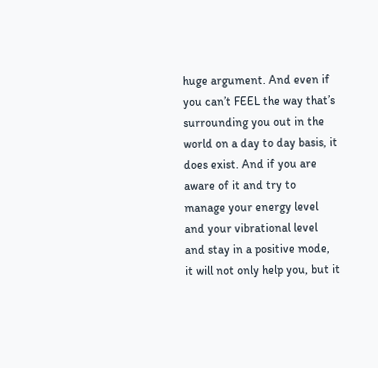huge argument. And even if you can’t FEEL the way that’s surrounding you out in the world on a day to day basis, it does exist. And if you are aware of it and try to manage your energy level and your vibrational level and stay in a positive mode, it will not only help you, but it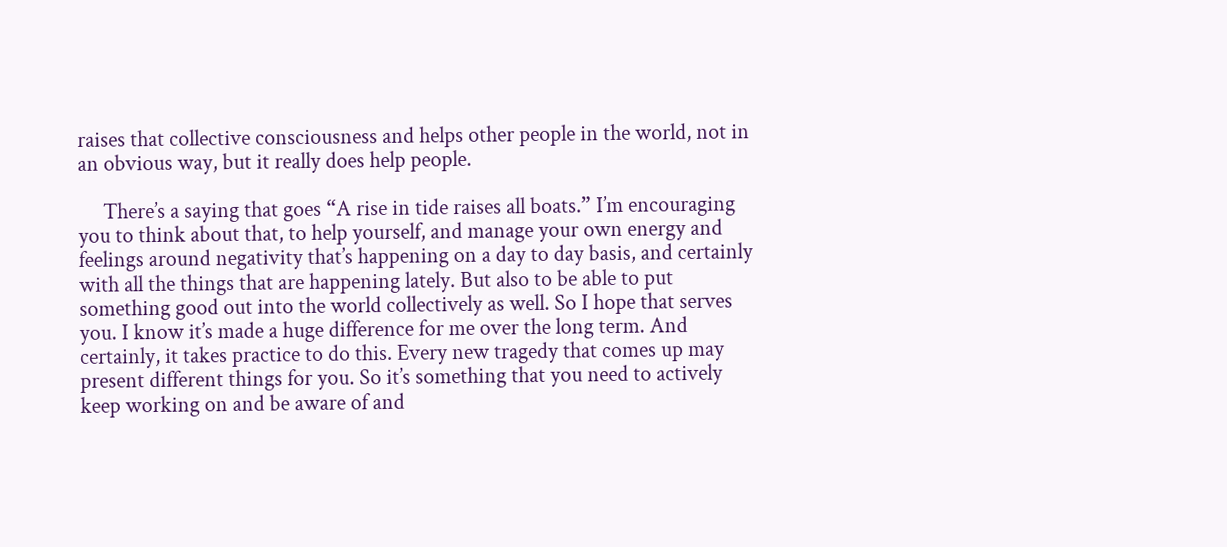raises that collective consciousness and helps other people in the world, not in an obvious way, but it really does help people.

     There’s a saying that goes “A rise in tide raises all boats.” I’m encouraging you to think about that, to help yourself, and manage your own energy and feelings around negativity that’s happening on a day to day basis, and certainly with all the things that are happening lately. But also to be able to put something good out into the world collectively as well. So I hope that serves you. I know it’s made a huge difference for me over the long term. And certainly, it takes practice to do this. Every new tragedy that comes up may present different things for you. So it’s something that you need to actively keep working on and be aware of and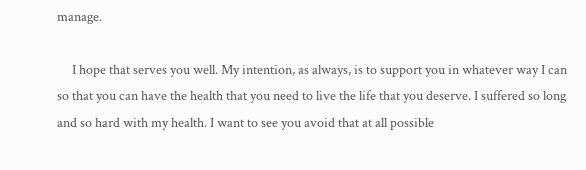manage.

     I hope that serves you well. My intention, as always, is to support you in whatever way I can so that you can have the health that you need to live the life that you deserve. I suffered so long and so hard with my health. I want to see you avoid that at all possible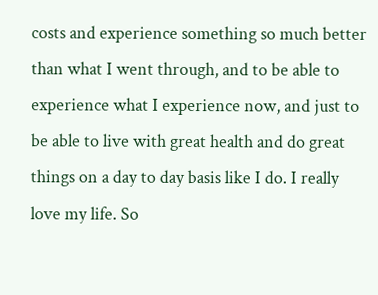costs and experience something so much better than what I went through, and to be able to experience what I experience now, and just to be able to live with great health and do great things on a day to day basis like I do. I really love my life. So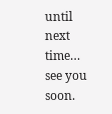until next time… see you soon.